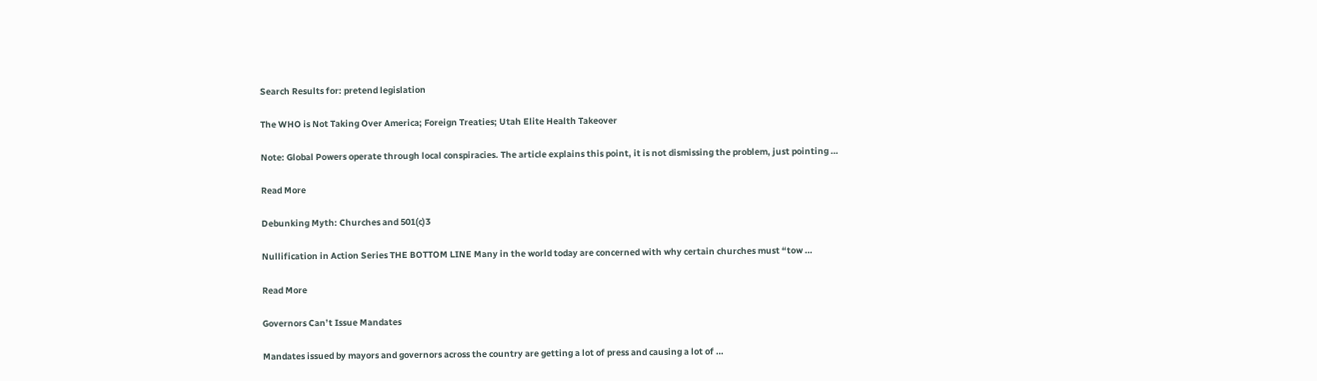Search Results for: pretend legislation

The WHO is Not Taking Over America; Foreign Treaties; Utah Elite Health Takeover

Note: Global Powers operate through local conspiracies. The article explains this point, it is not dismissing the problem, just pointing …

Read More

Debunking Myth: Churches and 501(c)3

Nullification in Action Series THE BOTTOM LINE Many in the world today are concerned with why certain churches must “tow …

Read More

Governors Can’t Issue Mandates

Mandates issued by mayors and governors across the country are getting a lot of press and causing a lot of …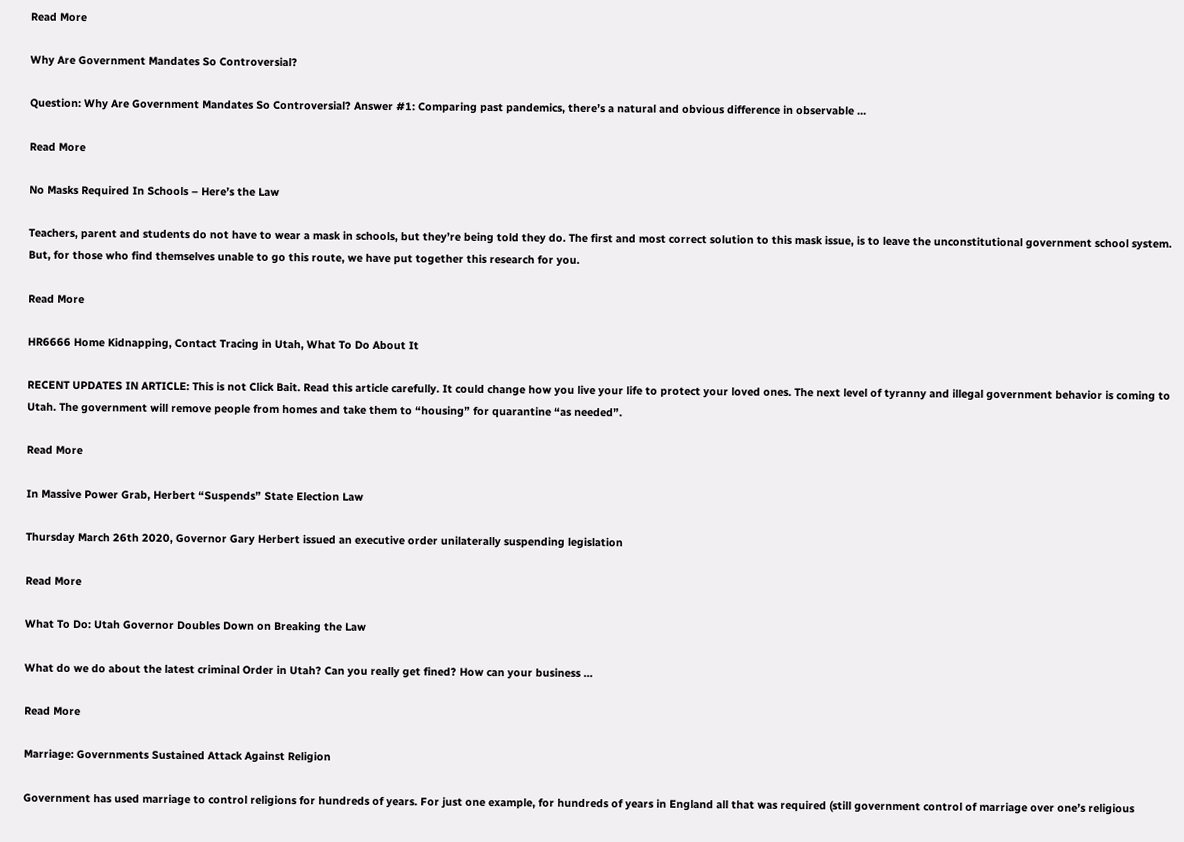Read More

Why Are Government Mandates So Controversial?

Question: Why Are Government Mandates So Controversial? Answer #1: Comparing past pandemics, there’s a natural and obvious difference in observable …

Read More

No Masks Required In Schools – Here’s the Law

Teachers, parent and students do not have to wear a mask in schools, but they’re being told they do. The first and most correct solution to this mask issue, is to leave the unconstitutional government school system. But, for those who find themselves unable to go this route, we have put together this research for you.

Read More

HR6666 Home Kidnapping, Contact Tracing in Utah, What To Do About It

RECENT UPDATES IN ARTICLE: This is not Click Bait. Read this article carefully. It could change how you live your life to protect your loved ones. The next level of tyranny and illegal government behavior is coming to Utah. The government will remove people from homes and take them to “housing” for quarantine “as needed”.

Read More

In Massive Power Grab, Herbert “Suspends” State Election Law

Thursday March 26th 2020, Governor Gary Herbert issued an executive order unilaterally suspending legislation

Read More

What To Do: Utah Governor Doubles Down on Breaking the Law

What do we do about the latest criminal Order in Utah? Can you really get fined? How can your business …

Read More

Marriage: Governments Sustained Attack Against Religion

Government has used marriage to control religions for hundreds of years. For just one example, for hundreds of years in England all that was required (still government control of marriage over one’s religious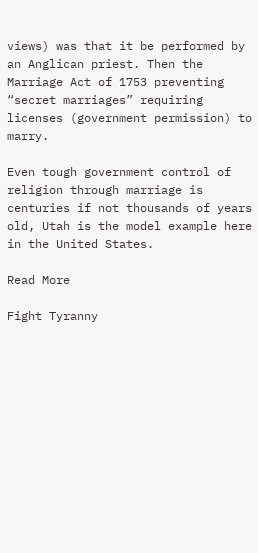views) was that it be performed by an Anglican priest. Then the Marriage Act of 1753 preventing “secret marriages” requiring licenses (government permission) to marry.

Even tough government control of religion through marriage is centuries if not thousands of years old, Utah is the model example here in the United States.

Read More

Fight Tyranny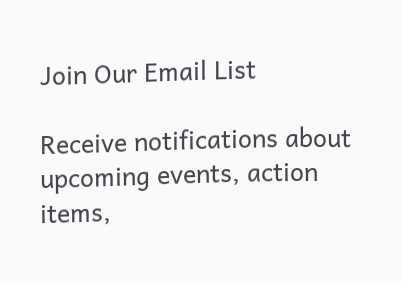Join Our Email List

Receive notifications about upcoming events, action items,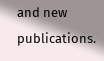and new publications.